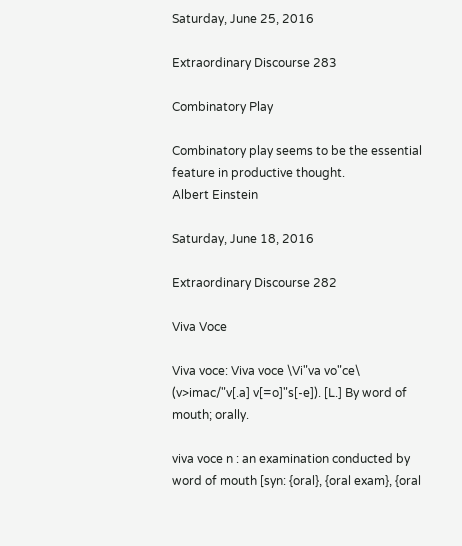Saturday, June 25, 2016

Extraordinary Discourse 283

Combinatory Play

Combinatory play seems to be the essential feature in productive thought.
Albert Einstein

Saturday, June 18, 2016

Extraordinary Discourse 282

Viva Voce

Viva voce: Viva voce \Vi"va vo"ce\ (v>imac/"v[.a] v[=o]"s[-e]). [L.] By word of mouth; orally.

viva voce n : an examination conducted by word of mouth [syn: {oral}, {oral exam}, {oral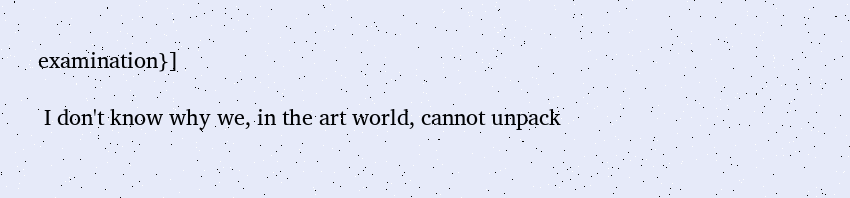examination}]

 I don't know why we, in the art world, cannot unpack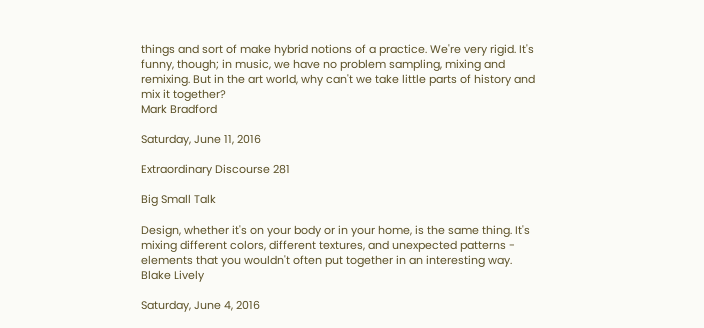things and sort of make hybrid notions of a practice. We're very rigid. It's funny, though; in music, we have no problem sampling, mixing and remixing. But in the art world, why can't we take little parts of history and mix it together?
Mark Bradford

Saturday, June 11, 2016

Extraordinary Discourse 281

Big Small Talk

Design, whether it's on your body or in your home, is the same thing. It's mixing different colors, different textures, and unexpected patterns - elements that you wouldn't often put together in an interesting way.
Blake Lively

Saturday, June 4, 2016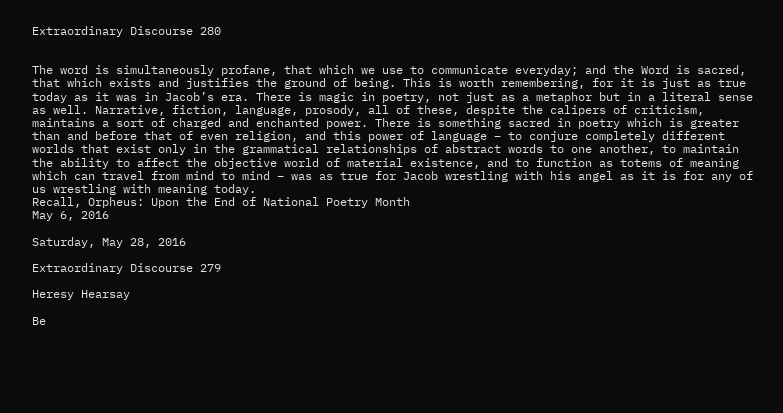Extraordinary Discourse 280


The word is simultaneously profane, that which we use to communicate everyday; and the Word is sacred, that which exists and justifies the ground of being. This is worth remembering, for it is just as true today as it was in Jacob’s era. There is magic in poetry, not just as a metaphor but in a literal sense as well. Narrative, fiction, language, prosody, all of these, despite the calipers of criticism, maintains a sort of charged and enchanted power. There is something sacred in poetry which is greater than and before that of even religion, and this power of language – to conjure completely different worlds that exist only in the grammatical relationships of abstract words to one another, to maintain the ability to affect the objective world of material existence, and to function as totems of meaning which can travel from mind to mind – was as true for Jacob wrestling with his angel as it is for any of us wrestling with meaning today.
Recall, Orpheus: Upon the End of National Poetry Month
May 6, 2016

Saturday, May 28, 2016

Extraordinary Discourse 279

Heresy Hearsay

Be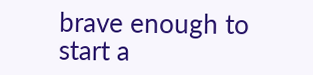brave enough to start a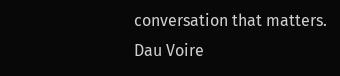conversation that matters.
Dau Voire